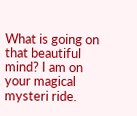What is going on that beautiful mind? I am on your magical mysteri ride.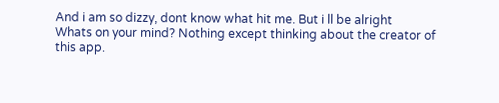And i am so dizzy, dont know what hit me. But i ll be alright
Whats on your mind? Nothing except thinking about the creator of this app.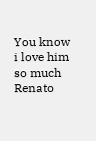You know i love him so much
Renato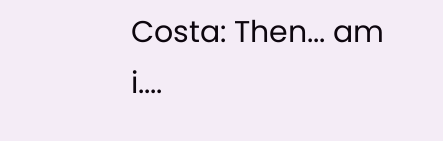Costa: Then... am i....